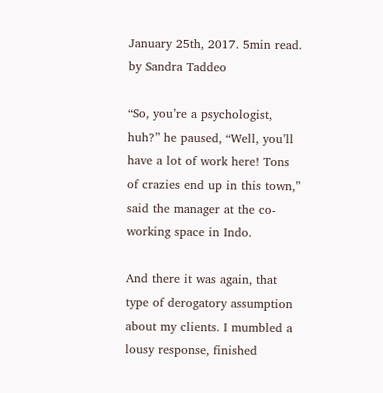January 25th, 2017. 5min read. by Sandra Taddeo

“So, you’re a psychologist, huh?” he paused, “Well, you’ll have a lot of work here! Tons of crazies end up in this town,”  said the manager at the co-working space in Indo.

And there it was again, that type of derogatory assumption about my clients. I mumbled a lousy response, finished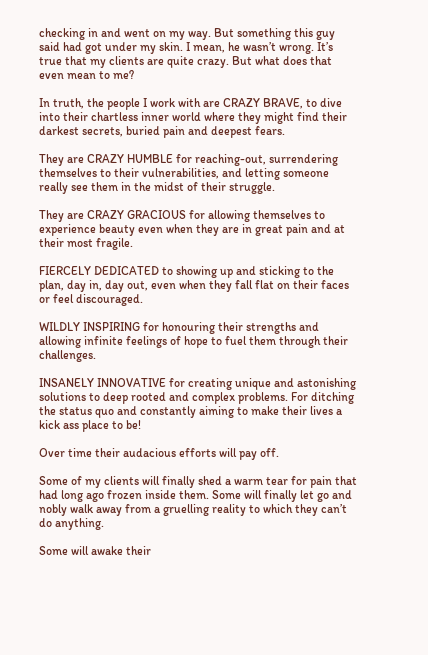checking in and went on my way. But something this guy said had got under my skin. I mean, he wasn’t wrong. It’s true that my clients are quite crazy. But what does that even mean to me?

In truth, the people I work with are CRAZY BRAVE, to dive into their chartless inner world where they might find their darkest secrets, buried pain and deepest fears.

They are CRAZY HUMBLE for reaching-out, surrendering themselves to their vulnerabilities, and letting someone really see them in the midst of their struggle.

They are CRAZY GRACIOUS for allowing themselves to experience beauty even when they are in great pain and at their most fragile.

FIERCELY DEDICATED to showing up and sticking to the plan, day in, day out, even when they fall flat on their faces or feel discouraged.

WILDLY INSPIRING for honouring their strengths and allowing infinite feelings of hope to fuel them through their challenges.

INSANELY INNOVATIVE for creating unique and astonishing solutions to deep rooted and complex problems. For ditching the status quo and constantly aiming to make their lives a kick ass place to be!

Over time their audacious efforts will pay off.

Some of my clients will finally shed a warm tear for pain that had long ago frozen inside them. Some will finally let go and nobly walk away from a gruelling reality to which they can’t do anything.

Some will awake their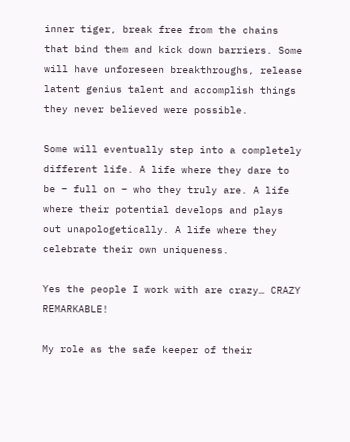inner tiger, break free from the chains that bind them and kick down barriers. Some will have unforeseen breakthroughs, release latent genius talent and accomplish things they never believed were possible.

Some will eventually step into a completely different life. A life where they dare to be – full on – who they truly are. A life where their potential develops and plays out unapologetically. A life where they celebrate their own uniqueness.

Yes the people I work with are crazy… CRAZY REMARKABLE!

My role as the safe keeper of their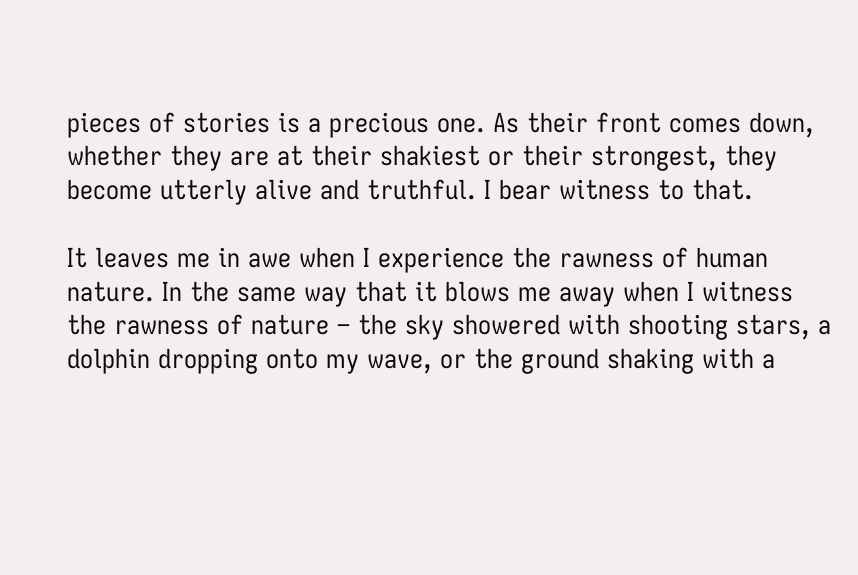pieces of stories is a precious one. As their front comes down, whether they are at their shakiest or their strongest, they become utterly alive and truthful. I bear witness to that.

It leaves me in awe when I experience the rawness of human nature. In the same way that it blows me away when I witness the rawness of nature – the sky showered with shooting stars, a dolphin dropping onto my wave, or the ground shaking with a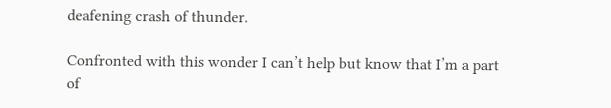deafening crash of thunder.

Confronted with this wonder I can’t help but know that I’m a part of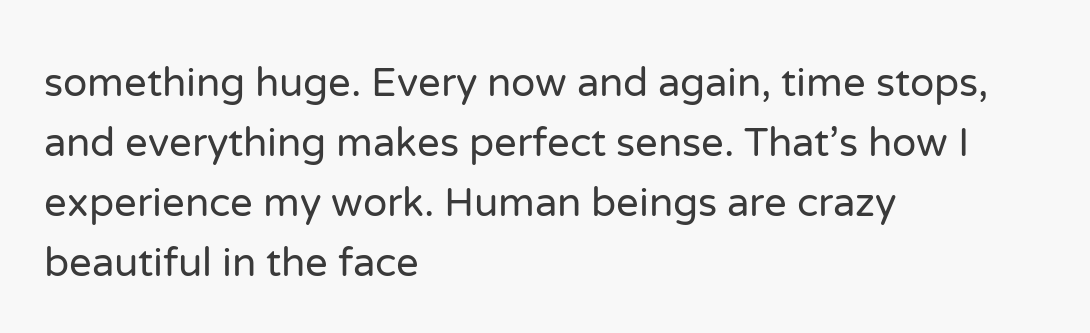something huge. Every now and again, time stops, and everything makes perfect sense. That’s how I experience my work. Human beings are crazy beautiful in the face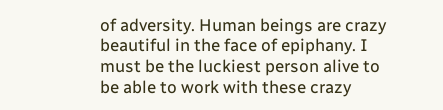of adversity. Human beings are crazy beautiful in the face of epiphany. I must be the luckiest person alive to be able to work with these crazy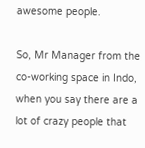awesome people.

So, Mr Manager from the co-working space in Indo, when you say there are a lot of crazy people that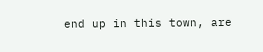end up in this town, are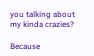you talking about my kinda crazies?

Because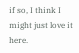if so, I think I might just love it here.